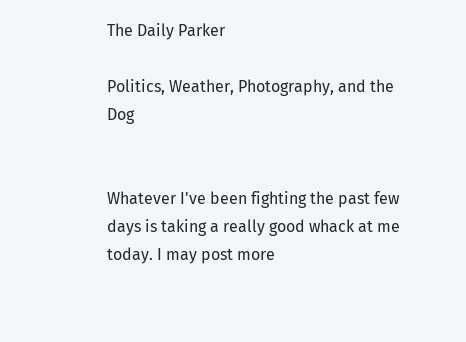The Daily Parker

Politics, Weather, Photography, and the Dog


Whatever I've been fighting the past few days is taking a really good whack at me today. I may post more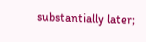substantially later;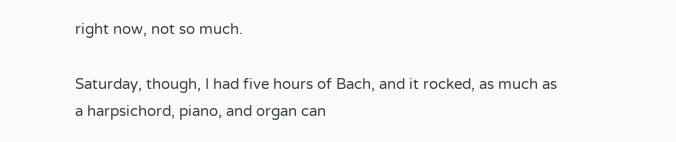right now, not so much.

Saturday, though, I had five hours of Bach, and it rocked, as much as a harpsichord, piano, and organ can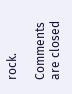rock.

Comments are closed